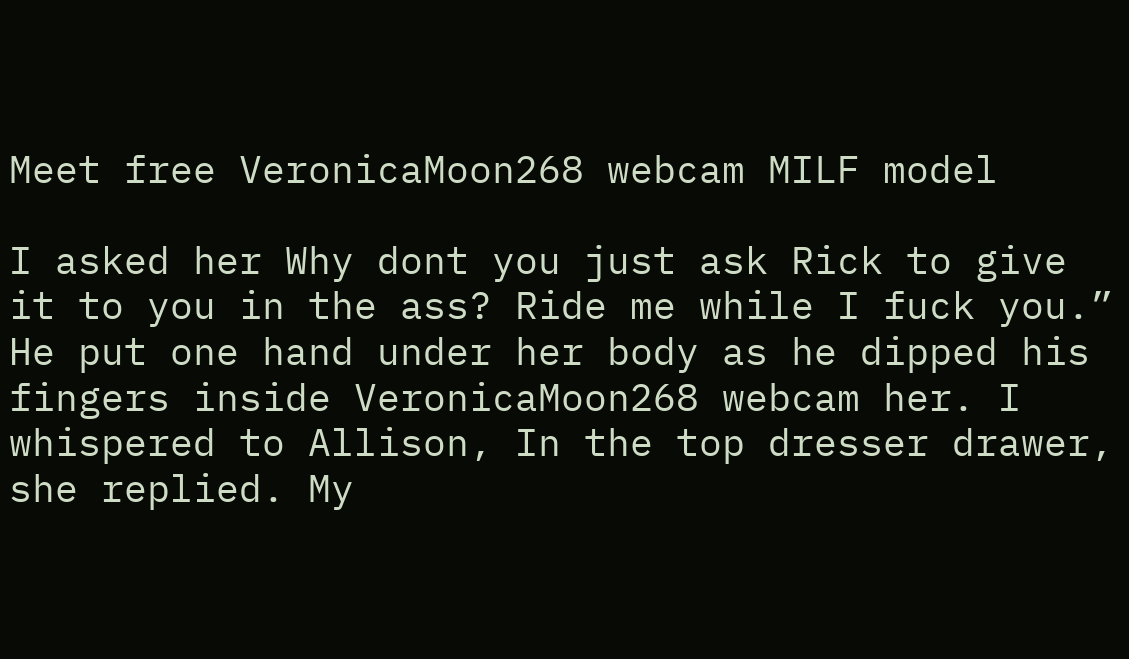Meet free VeronicaMoon268 webcam MILF model

I asked her Why dont you just ask Rick to give it to you in the ass? Ride me while I fuck you.” He put one hand under her body as he dipped his fingers inside VeronicaMoon268 webcam her. I whispered to Allison, In the top dresser drawer, she replied. My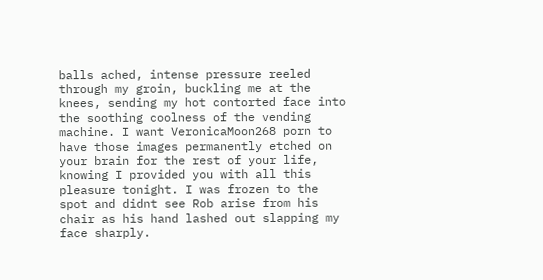balls ached, intense pressure reeled through my groin, buckling me at the knees, sending my hot contorted face into the soothing coolness of the vending machine. I want VeronicaMoon268 porn to have those images permanently etched on your brain for the rest of your life, knowing I provided you with all this pleasure tonight. I was frozen to the spot and didnt see Rob arise from his chair as his hand lashed out slapping my face sharply.